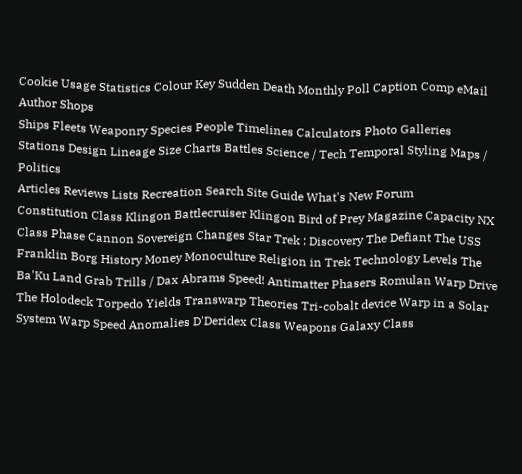Cookie Usage Statistics Colour Key Sudden Death Monthly Poll Caption Comp eMail Author Shops
Ships Fleets Weaponry Species People Timelines Calculators Photo Galleries
Stations Design Lineage Size Charts Battles Science / Tech Temporal Styling Maps / Politics
Articles Reviews Lists Recreation Search Site Guide What's New Forum
Constitution Class Klingon Battlecruiser Klingon Bird of Prey Magazine Capacity NX Class Phase Cannon Sovereign Changes Star Trek : Discovery The Defiant The USS Franklin Borg History Money Monoculture Religion in Trek Technology Levels The Ba'Ku Land Grab Trills / Dax Abrams Speed! Antimatter Phasers Romulan Warp Drive The Holodeck Torpedo Yields Transwarp Theories Tri-cobalt device Warp in a Solar System Warp Speed Anomalies D'Deridex Class Weapons Galaxy Class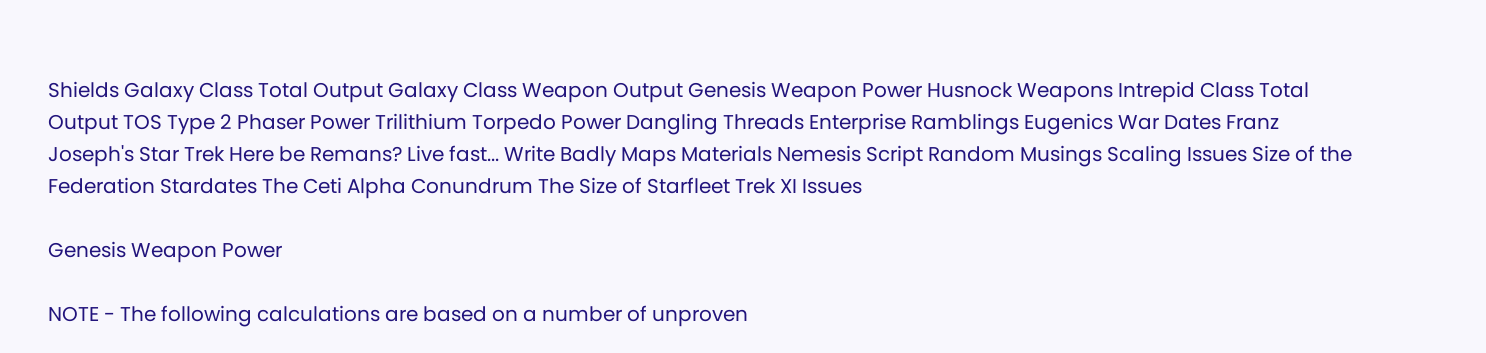Shields Galaxy Class Total Output Galaxy Class Weapon Output Genesis Weapon Power Husnock Weapons Intrepid Class Total Output TOS Type 2 Phaser Power Trilithium Torpedo Power Dangling Threads Enterprise Ramblings Eugenics War Dates Franz Joseph's Star Trek Here be Remans? Live fast... Write Badly Maps Materials Nemesis Script Random Musings Scaling Issues Size of the Federation Stardates The Ceti Alpha Conundrum The Size of Starfleet Trek XI Issues

Genesis Weapon Power

NOTE - The following calculations are based on a number of unproven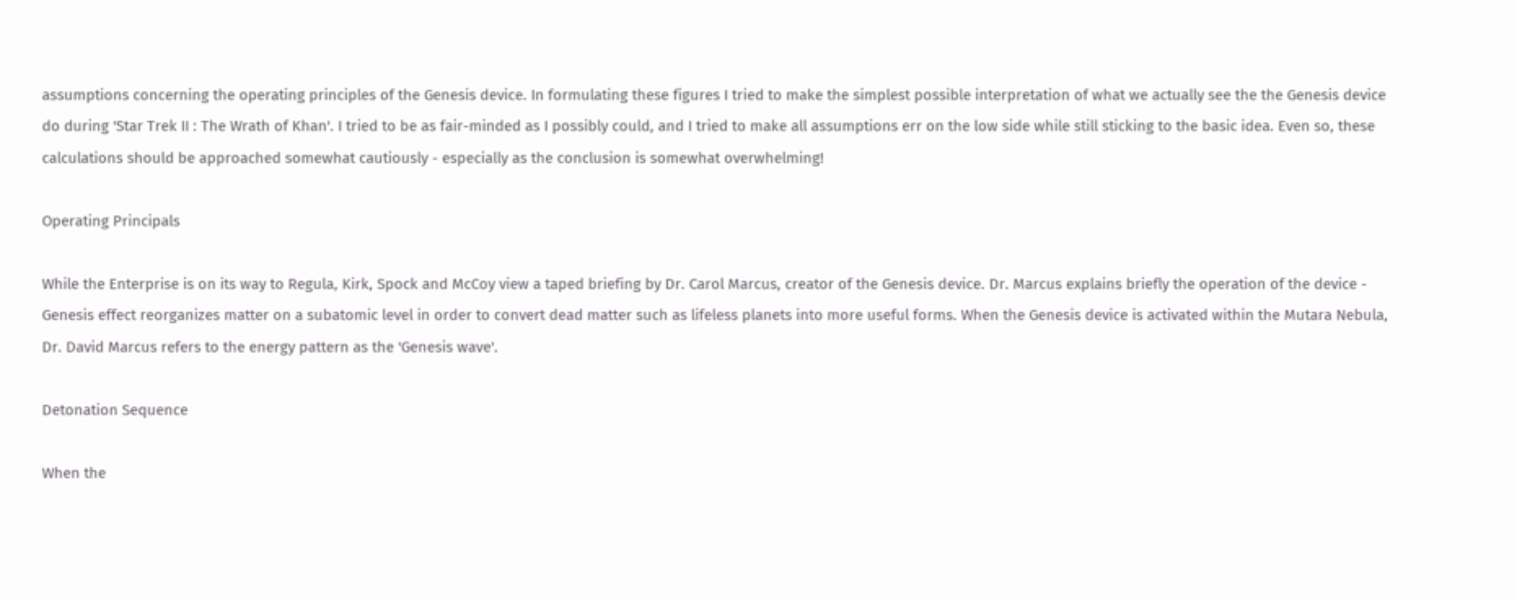assumptions concerning the operating principles of the Genesis device. In formulating these figures I tried to make the simplest possible interpretation of what we actually see the the Genesis device do during 'Star Trek II : The Wrath of Khan'. I tried to be as fair-minded as I possibly could, and I tried to make all assumptions err on the low side while still sticking to the basic idea. Even so, these calculations should be approached somewhat cautiously - especially as the conclusion is somewhat overwhelming!

Operating Principals

While the Enterprise is on its way to Regula, Kirk, Spock and McCoy view a taped briefing by Dr. Carol Marcus, creator of the Genesis device. Dr. Marcus explains briefly the operation of the device - Genesis effect reorganizes matter on a subatomic level in order to convert dead matter such as lifeless planets into more useful forms. When the Genesis device is activated within the Mutara Nebula, Dr. David Marcus refers to the energy pattern as the 'Genesis wave'.

Detonation Sequence

When the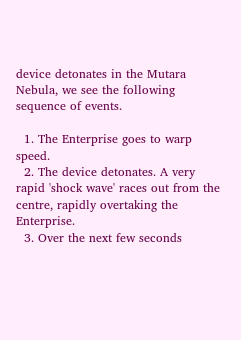device detonates in the Mutara Nebula, we see the following sequence of events.

  1. The Enterprise goes to warp speed.
  2. The device detonates. A very rapid 'shock wave' races out from the centre, rapidly overtaking the Enterprise.
  3. Over the next few seconds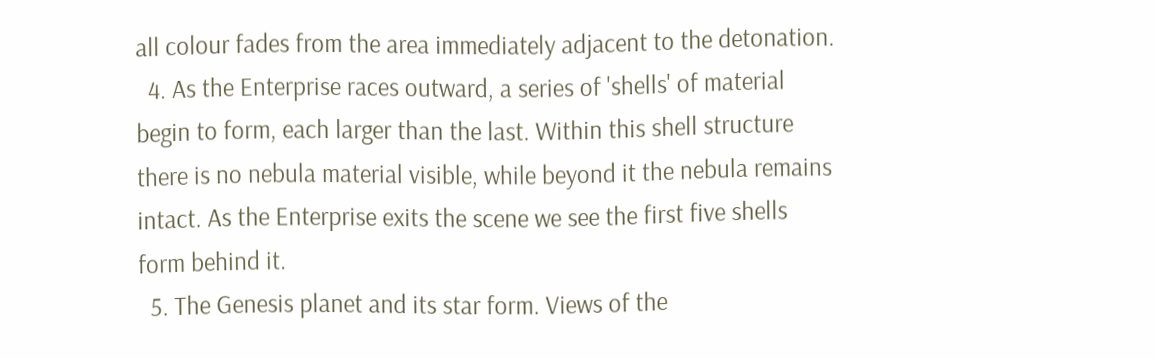all colour fades from the area immediately adjacent to the detonation.
  4. As the Enterprise races outward, a series of 'shells' of material begin to form, each larger than the last. Within this shell structure there is no nebula material visible, while beyond it the nebula remains intact. As the Enterprise exits the scene we see the first five shells form behind it.
  5. The Genesis planet and its star form. Views of the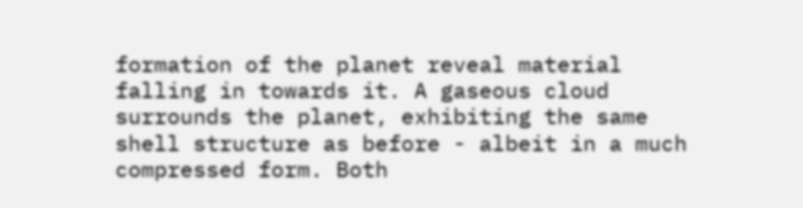formation of the planet reveal material falling in towards it. A gaseous cloud surrounds the planet, exhibiting the same shell structure as before - albeit in a much compressed form. Both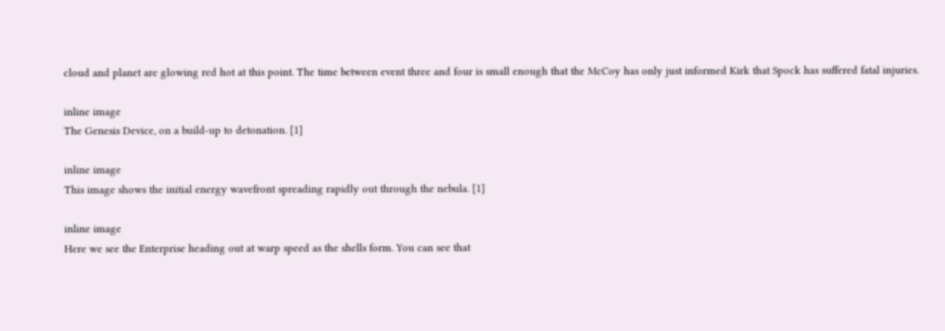cloud and planet are glowing red hot at this point. The time between event three and four is small enough that the McCoy has only just informed Kirk that Spock has suffered fatal injuries.

inline image
The Genesis Device, on a build-up to detonation. [1]

inline image
This image shows the initial energy wavefront spreading rapidly out through the nebula. [1]

inline image
Here we see the Enterprise heading out at warp speed as the shells form. You can see that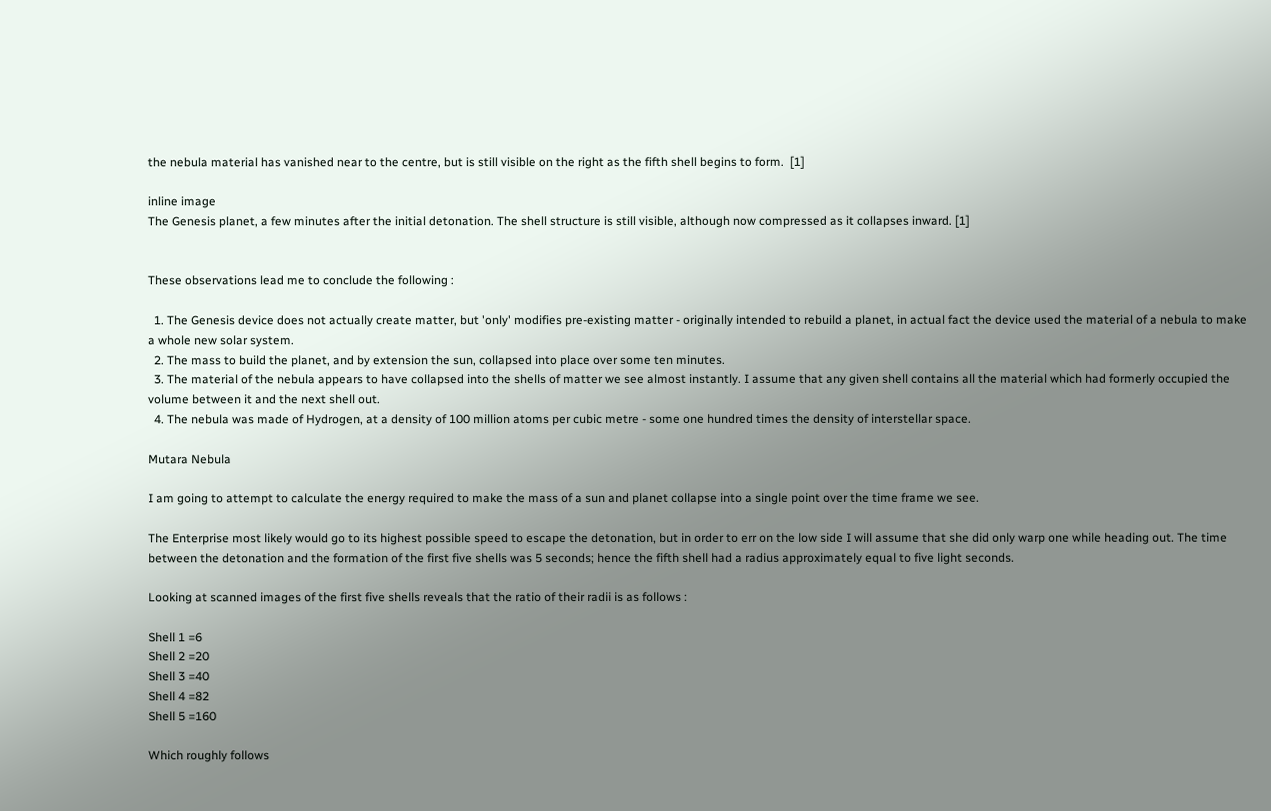the nebula material has vanished near to the centre, but is still visible on the right as the fifth shell begins to form.  [1]

inline image
The Genesis planet, a few minutes after the initial detonation. The shell structure is still visible, although now compressed as it collapses inward. [1]


These observations lead me to conclude the following :

  1. The Genesis device does not actually create matter, but 'only' modifies pre-existing matter - originally intended to rebuild a planet, in actual fact the device used the material of a nebula to make a whole new solar system.
  2. The mass to build the planet, and by extension the sun, collapsed into place over some ten minutes.
  3. The material of the nebula appears to have collapsed into the shells of matter we see almost instantly. I assume that any given shell contains all the material which had formerly occupied the volume between it and the next shell out.
  4. The nebula was made of Hydrogen, at a density of 100 million atoms per cubic metre - some one hundred times the density of interstellar space.

Mutara Nebula

I am going to attempt to calculate the energy required to make the mass of a sun and planet collapse into a single point over the time frame we see.

The Enterprise most likely would go to its highest possible speed to escape the detonation, but in order to err on the low side I will assume that she did only warp one while heading out. The time between the detonation and the formation of the first five shells was 5 seconds; hence the fifth shell had a radius approximately equal to five light seconds.

Looking at scanned images of the first five shells reveals that the ratio of their radii is as follows :

Shell 1 =6
Shell 2 =20
Shell 3 =40
Shell 4 =82
Shell 5 =160

Which roughly follows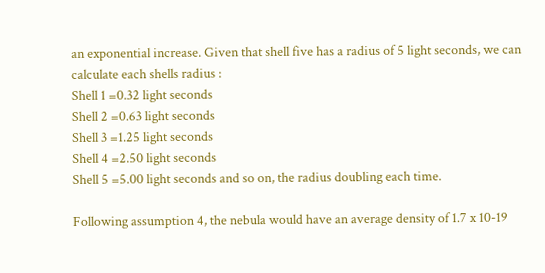an exponential increase. Given that shell five has a radius of 5 light seconds, we can calculate each shells radius :
Shell 1 =0.32 light seconds
Shell 2 =0.63 light seconds
Shell 3 =1.25 light seconds
Shell 4 =2.50 light seconds
Shell 5 =5.00 light seconds and so on, the radius doubling each time.

Following assumption 4, the nebula would have an average density of 1.7 x 10-19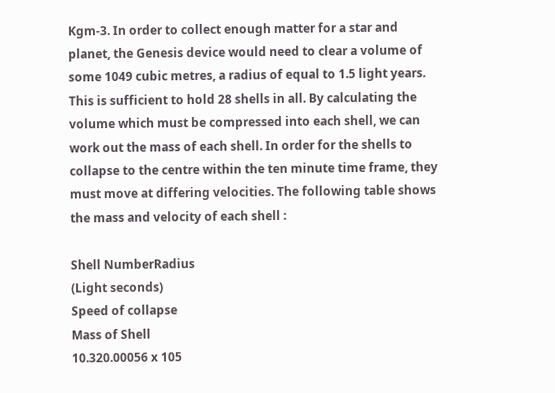Kgm-3. In order to collect enough matter for a star and planet, the Genesis device would need to clear a volume of some 1049 cubic metres, a radius of equal to 1.5 light years. This is sufficient to hold 28 shells in all. By calculating the volume which must be compressed into each shell, we can work out the mass of each shell. In order for the shells to collapse to the centre within the ten minute time frame, they must move at differing velocities. The following table shows the mass and velocity of each shell :

Shell NumberRadius
(Light seconds)
Speed of collapse
Mass of Shell
10.320.00056 x 105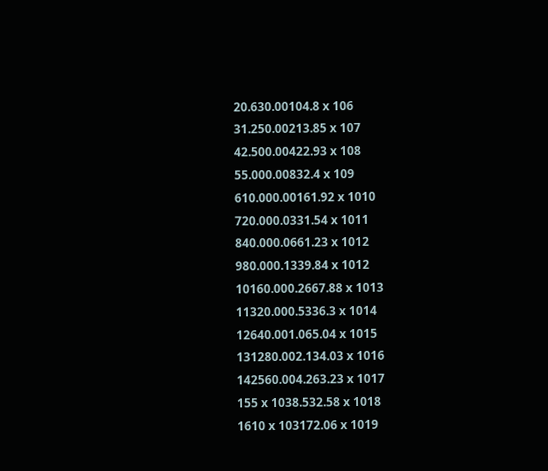20.630.00104.8 x 106
31.250.00213.85 x 107
42.500.00422.93 x 108
55.000.00832.4 x 109
610.000.00161.92 x 1010
720.000.0331.54 x 1011
840.000.0661.23 x 1012
980.000.1339.84 x 1012
10160.000.2667.88 x 1013
11320.000.5336.3 x 1014
12640.001.065.04 x 1015
131280.002.134.03 x 1016
142560.004.263.23 x 1017
155 x 1038.532.58 x 1018
1610 x 103172.06 x 1019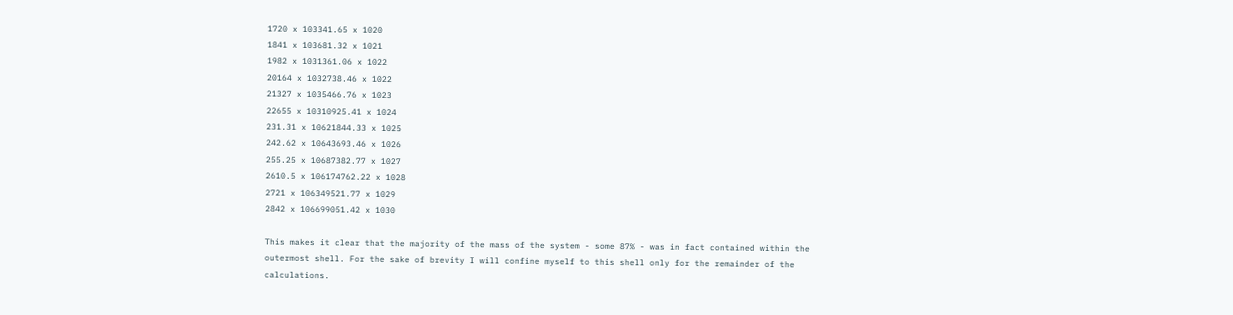1720 x 103341.65 x 1020
1841 x 103681.32 x 1021
1982 x 1031361.06 x 1022
20164 x 1032738.46 x 1022
21327 x 1035466.76 x 1023
22655 x 10310925.41 x 1024
231.31 x 10621844.33 x 1025
242.62 x 10643693.46 x 1026
255.25 x 10687382.77 x 1027
2610.5 x 106174762.22 x 1028
2721 x 106349521.77 x 1029
2842 x 106699051.42 x 1030

This makes it clear that the majority of the mass of the system - some 87% - was in fact contained within the outermost shell. For the sake of brevity I will confine myself to this shell only for the remainder of the calculations.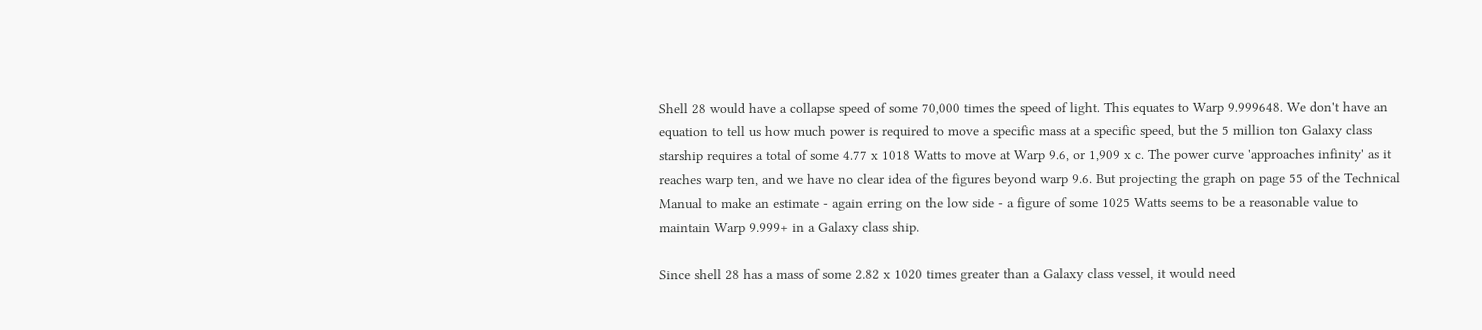Shell 28 would have a collapse speed of some 70,000 times the speed of light. This equates to Warp 9.999648. We don't have an equation to tell us how much power is required to move a specific mass at a specific speed, but the 5 million ton Galaxy class starship requires a total of some 4.77 x 1018 Watts to move at Warp 9.6, or 1,909 x c. The power curve 'approaches infinity' as it reaches warp ten, and we have no clear idea of the figures beyond warp 9.6. But projecting the graph on page 55 of the Technical Manual to make an estimate - again erring on the low side - a figure of some 1025 Watts seems to be a reasonable value to maintain Warp 9.999+ in a Galaxy class ship.

Since shell 28 has a mass of some 2.82 x 1020 times greater than a Galaxy class vessel, it would need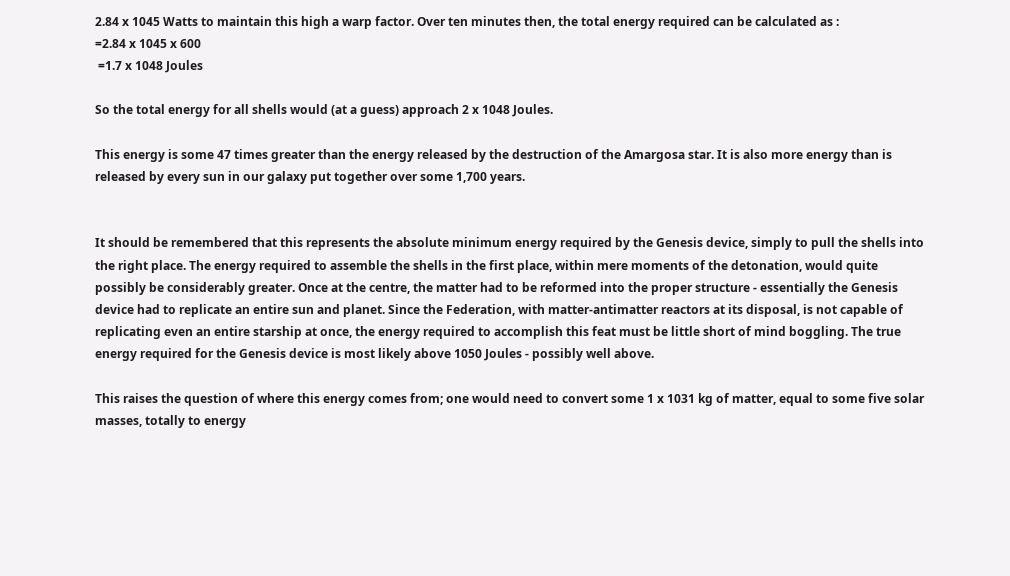2.84 x 1045 Watts to maintain this high a warp factor. Over ten minutes then, the total energy required can be calculated as :
=2.84 x 1045 x 600
 =1.7 x 1048 Joules

So the total energy for all shells would (at a guess) approach 2 x 1048 Joules.

This energy is some 47 times greater than the energy released by the destruction of the Amargosa star. It is also more energy than is released by every sun in our galaxy put together over some 1,700 years.


It should be remembered that this represents the absolute minimum energy required by the Genesis device, simply to pull the shells into the right place. The energy required to assemble the shells in the first place, within mere moments of the detonation, would quite possibly be considerably greater. Once at the centre, the matter had to be reformed into the proper structure - essentially the Genesis device had to replicate an entire sun and planet. Since the Federation, with matter-antimatter reactors at its disposal, is not capable of replicating even an entire starship at once, the energy required to accomplish this feat must be little short of mind boggling. The true energy required for the Genesis device is most likely above 1050 Joules - possibly well above.

This raises the question of where this energy comes from; one would need to convert some 1 x 1031 kg of matter, equal to some five solar masses, totally to energy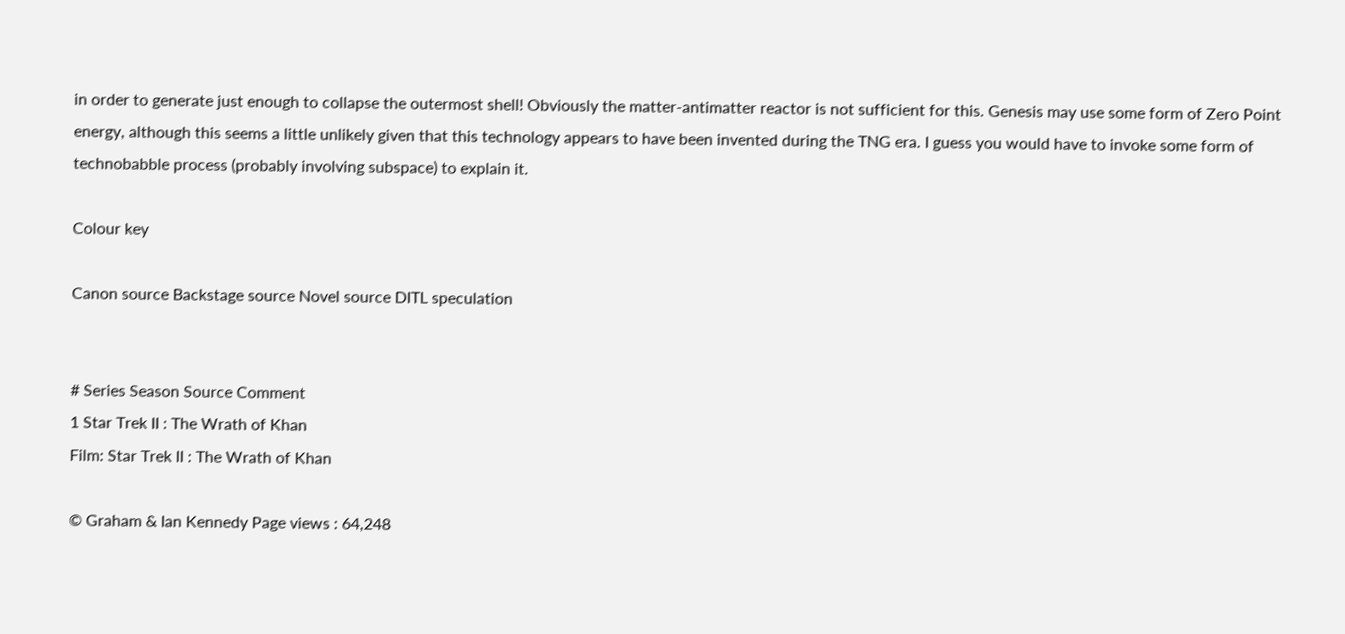in order to generate just enough to collapse the outermost shell! Obviously the matter-antimatter reactor is not sufficient for this. Genesis may use some form of Zero Point energy, although this seems a little unlikely given that this technology appears to have been invented during the TNG era. I guess you would have to invoke some form of technobabble process (probably involving subspace) to explain it.

Colour key

Canon source Backstage source Novel source DITL speculation


# Series Season Source Comment
1 Star Trek II : The Wrath of Khan
Film: Star Trek II : The Wrath of Khan

© Graham & Ian Kennedy Page views : 64,248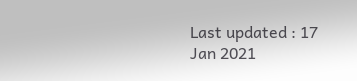Last updated : 17 Jan 2021